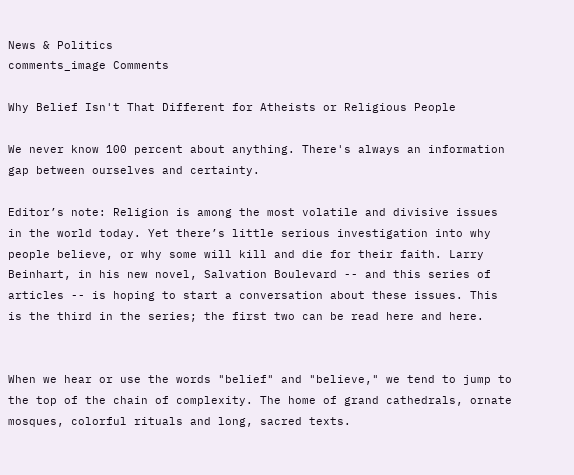News & Politics
comments_image Comments

Why Belief Isn't That Different for Atheists or Religious People

We never know 100 percent about anything. There's always an information gap between ourselves and certainty.

Editor’s note: Religion is among the most volatile and divisive issues in the world today. Yet there’s little serious investigation into why people believe, or why some will kill and die for their faith. Larry Beinhart, in his new novel, Salvation Boulevard -- and this series of articles -- is hoping to start a conversation about these issues. This is the third in the series; the first two can be read here and here.


When we hear or use the words "belief" and "believe," we tend to jump to the top of the chain of complexity. The home of grand cathedrals, ornate mosques, colorful rituals and long, sacred texts.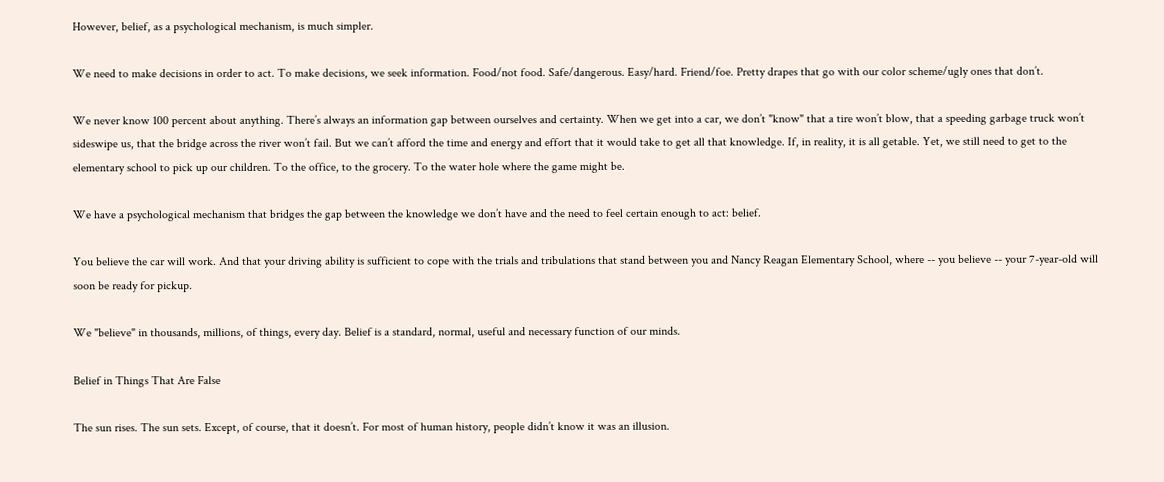However, belief, as a psychological mechanism, is much simpler.

We need to make decisions in order to act. To make decisions, we seek information. Food/not food. Safe/dangerous. Easy/hard. Friend/foe. Pretty drapes that go with our color scheme/ugly ones that don’t.

We never know 100 percent about anything. There’s always an information gap between ourselves and certainty. When we get into a car, we don’t "know" that a tire won’t blow, that a speeding garbage truck won’t sideswipe us, that the bridge across the river won’t fail. But we can’t afford the time and energy and effort that it would take to get all that knowledge. If, in reality, it is all getable. Yet, we still need to get to the elementary school to pick up our children. To the office, to the grocery. To the water hole where the game might be.

We have a psychological mechanism that bridges the gap between the knowledge we don’t have and the need to feel certain enough to act: belief.

You believe the car will work. And that your driving ability is sufficient to cope with the trials and tribulations that stand between you and Nancy Reagan Elementary School, where -- you believe -- your 7-year-old will soon be ready for pickup.

We "believe" in thousands, millions, of things, every day. Belief is a standard, normal, useful and necessary function of our minds.

Belief in Things That Are False

The sun rises. The sun sets. Except, of course, that it doesn’t. For most of human history, people didn’t know it was an illusion.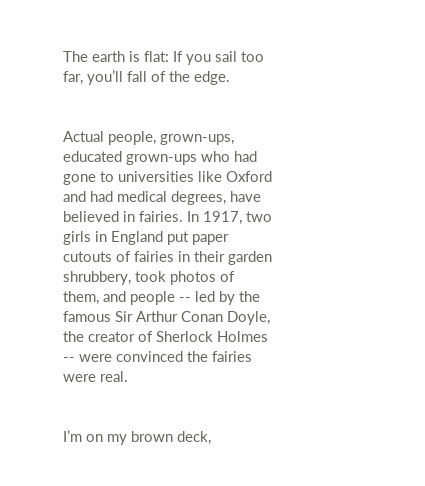The earth is flat: If you sail too far, you’ll fall of the edge.


Actual people, grown-ups, educated grown-ups who had gone to universities like Oxford and had medical degrees, have believed in fairies. In 1917, two girls in England put paper cutouts of fairies in their garden shrubbery, took photos of them, and people -- led by the famous Sir Arthur Conan Doyle, the creator of Sherlock Holmes -- were convinced the fairies were real.


I’m on my brown deck,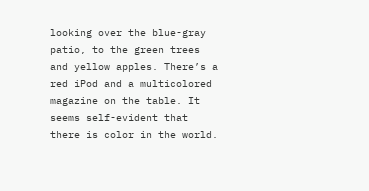looking over the blue-gray patio, to the green trees and yellow apples. There’s a red iPod and a multicolored magazine on the table. It seems self-evident that there is color in the world.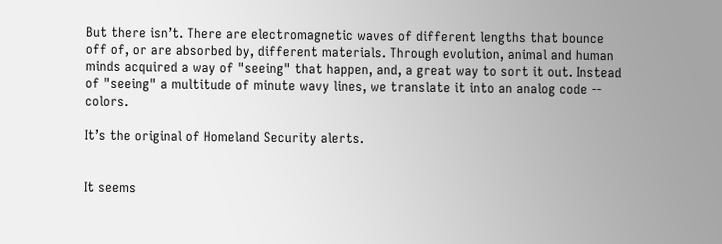But there isn’t. There are electromagnetic waves of different lengths that bounce off of, or are absorbed by, different materials. Through evolution, animal and human minds acquired a way of "seeing" that happen, and, a great way to sort it out. Instead of "seeing" a multitude of minute wavy lines, we translate it into an analog code -- colors.

It’s the original of Homeland Security alerts.


It seems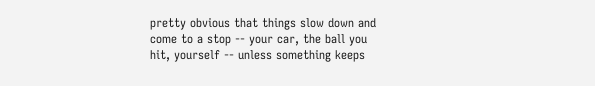pretty obvious that things slow down and come to a stop -- your car, the ball you hit, yourself -- unless something keeps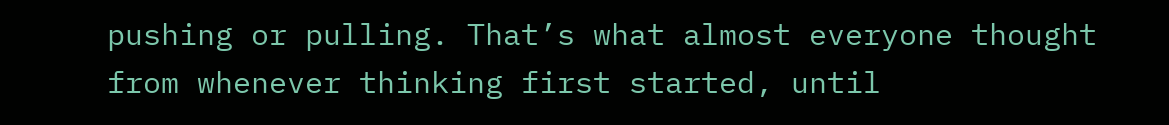pushing or pulling. That’s what almost everyone thought from whenever thinking first started, until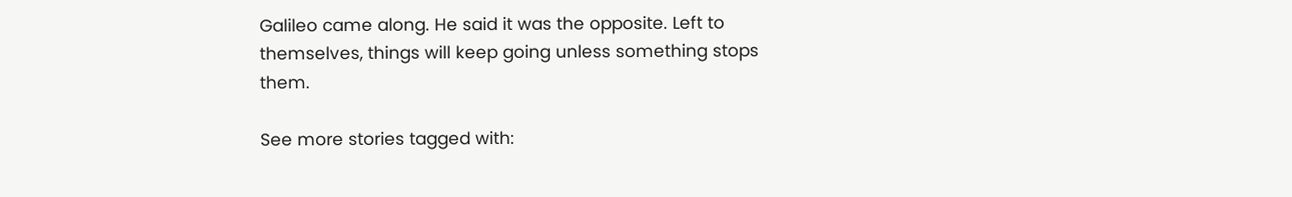Galileo came along. He said it was the opposite. Left to themselves, things will keep going unless something stops them.

See more stories tagged with: